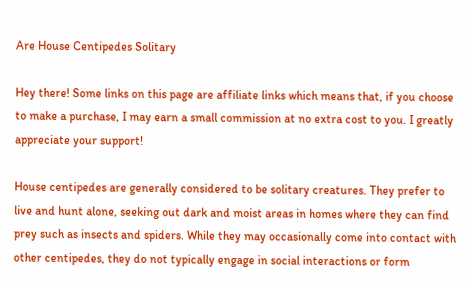Are House Centipedes Solitary

Hey there! Some links on this page are affiliate links which means that, if you choose to make a purchase, I may earn a small commission at no extra cost to you. I greatly appreciate your support!

House centipedes are generally considered to be solitary creatures. They prefer to live and hunt alone, seeking out dark and moist areas in homes where they can find prey such as insects and spiders. While they may occasionally come into contact with other centipedes, they do not typically engage in social interactions or form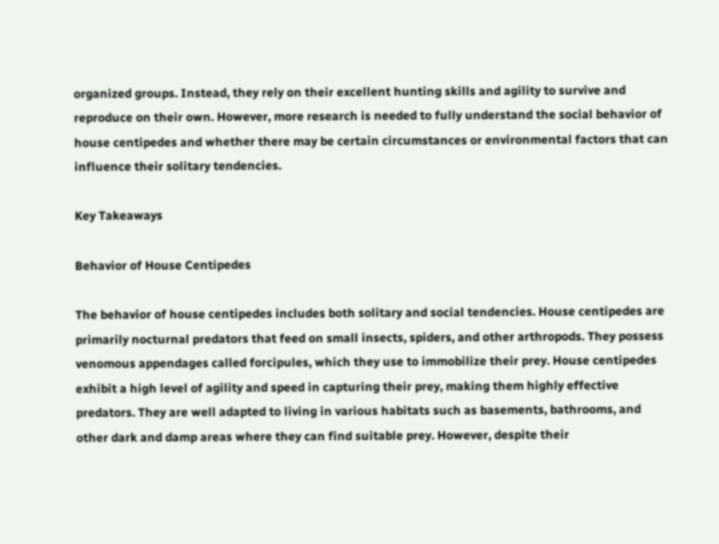organized groups. Instead, they rely on their excellent hunting skills and agility to survive and reproduce on their own. However, more research is needed to fully understand the social behavior of house centipedes and whether there may be certain circumstances or environmental factors that can influence their solitary tendencies.

Key Takeaways

Behavior of House Centipedes

The behavior of house centipedes includes both solitary and social tendencies. House centipedes are primarily nocturnal predators that feed on small insects, spiders, and other arthropods. They possess venomous appendages called forcipules, which they use to immobilize their prey. House centipedes exhibit a high level of agility and speed in capturing their prey, making them highly effective predators. They are well adapted to living in various habitats such as basements, bathrooms, and other dark and damp areas where they can find suitable prey. However, despite their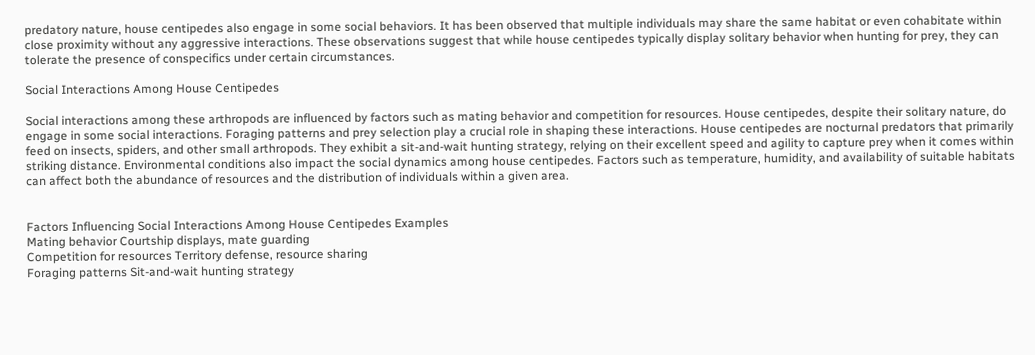predatory nature, house centipedes also engage in some social behaviors. It has been observed that multiple individuals may share the same habitat or even cohabitate within close proximity without any aggressive interactions. These observations suggest that while house centipedes typically display solitary behavior when hunting for prey, they can tolerate the presence of conspecifics under certain circumstances.

Social Interactions Among House Centipedes

Social interactions among these arthropods are influenced by factors such as mating behavior and competition for resources. House centipedes, despite their solitary nature, do engage in some social interactions. Foraging patterns and prey selection play a crucial role in shaping these interactions. House centipedes are nocturnal predators that primarily feed on insects, spiders, and other small arthropods. They exhibit a sit-and-wait hunting strategy, relying on their excellent speed and agility to capture prey when it comes within striking distance. Environmental conditions also impact the social dynamics among house centipedes. Factors such as temperature, humidity, and availability of suitable habitats can affect both the abundance of resources and the distribution of individuals within a given area.


Factors Influencing Social Interactions Among House Centipedes Examples
Mating behavior Courtship displays, mate guarding
Competition for resources Territory defense, resource sharing
Foraging patterns Sit-and-wait hunting strategy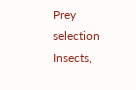Prey selection Insects,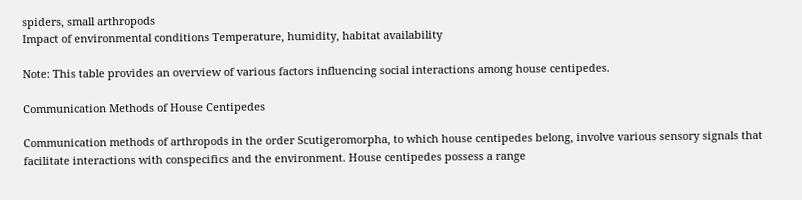spiders, small arthropods
Impact of environmental conditions Temperature, humidity, habitat availability

Note: This table provides an overview of various factors influencing social interactions among house centipedes.

Communication Methods of House Centipedes

Communication methods of arthropods in the order Scutigeromorpha, to which house centipedes belong, involve various sensory signals that facilitate interactions with conspecifics and the environment. House centipedes possess a range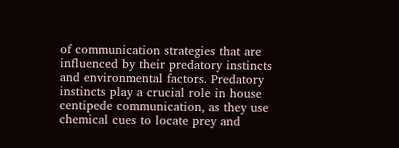of communication strategies that are influenced by their predatory instincts and environmental factors. Predatory instincts play a crucial role in house centipede communication, as they use chemical cues to locate prey and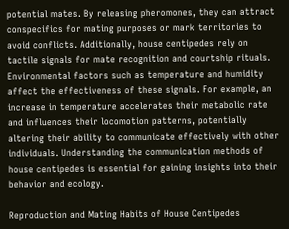potential mates. By releasing pheromones, they can attract conspecifics for mating purposes or mark territories to avoid conflicts. Additionally, house centipedes rely on tactile signals for mate recognition and courtship rituals. Environmental factors such as temperature and humidity affect the effectiveness of these signals. For example, an increase in temperature accelerates their metabolic rate and influences their locomotion patterns, potentially altering their ability to communicate effectively with other individuals. Understanding the communication methods of house centipedes is essential for gaining insights into their behavior and ecology.

Reproduction and Mating Habits of House Centipedes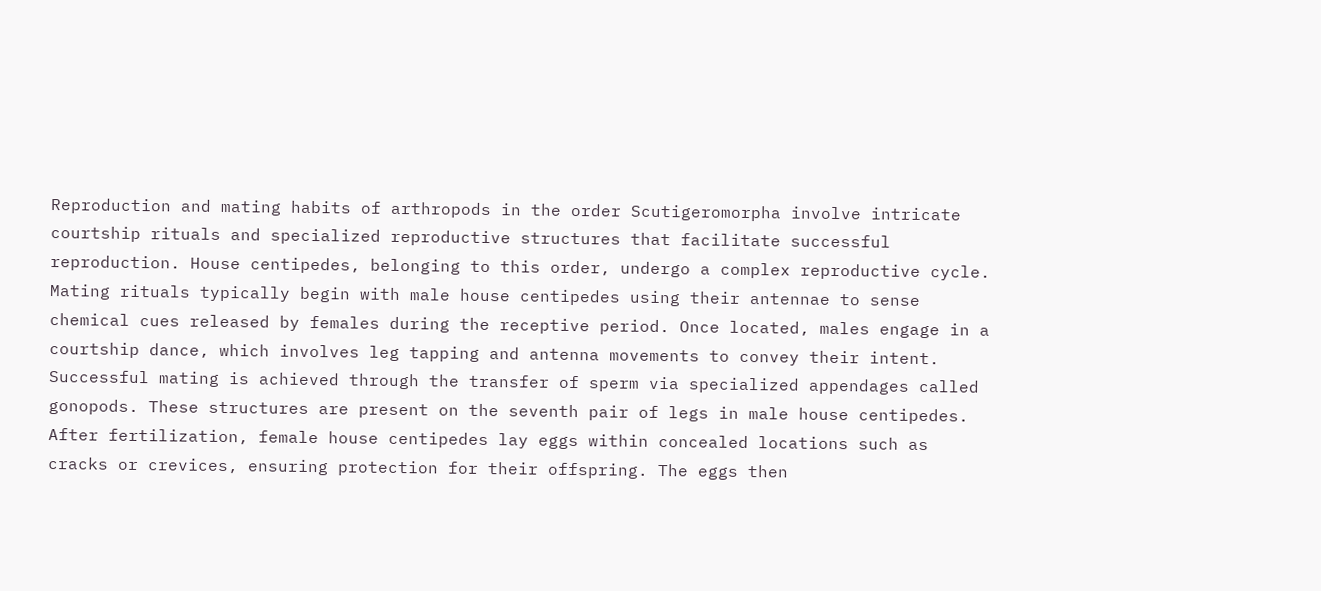Reproduction and mating habits of arthropods in the order Scutigeromorpha involve intricate courtship rituals and specialized reproductive structures that facilitate successful reproduction. House centipedes, belonging to this order, undergo a complex reproductive cycle. Mating rituals typically begin with male house centipedes using their antennae to sense chemical cues released by females during the receptive period. Once located, males engage in a courtship dance, which involves leg tapping and antenna movements to convey their intent. Successful mating is achieved through the transfer of sperm via specialized appendages called gonopods. These structures are present on the seventh pair of legs in male house centipedes. After fertilization, female house centipedes lay eggs within concealed locations such as cracks or crevices, ensuring protection for their offspring. The eggs then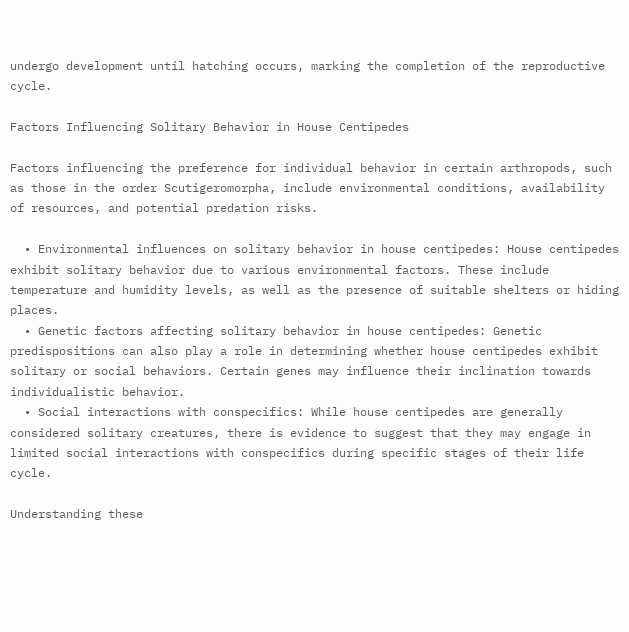undergo development until hatching occurs, marking the completion of the reproductive cycle.

Factors Influencing Solitary Behavior in House Centipedes

Factors influencing the preference for individual behavior in certain arthropods, such as those in the order Scutigeromorpha, include environmental conditions, availability of resources, and potential predation risks.

  • Environmental influences on solitary behavior in house centipedes: House centipedes exhibit solitary behavior due to various environmental factors. These include temperature and humidity levels, as well as the presence of suitable shelters or hiding places.
  • Genetic factors affecting solitary behavior in house centipedes: Genetic predispositions can also play a role in determining whether house centipedes exhibit solitary or social behaviors. Certain genes may influence their inclination towards individualistic behavior.
  • Social interactions with conspecifics: While house centipedes are generally considered solitary creatures, there is evidence to suggest that they may engage in limited social interactions with conspecifics during specific stages of their life cycle.

Understanding these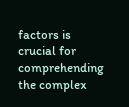factors is crucial for comprehending the complex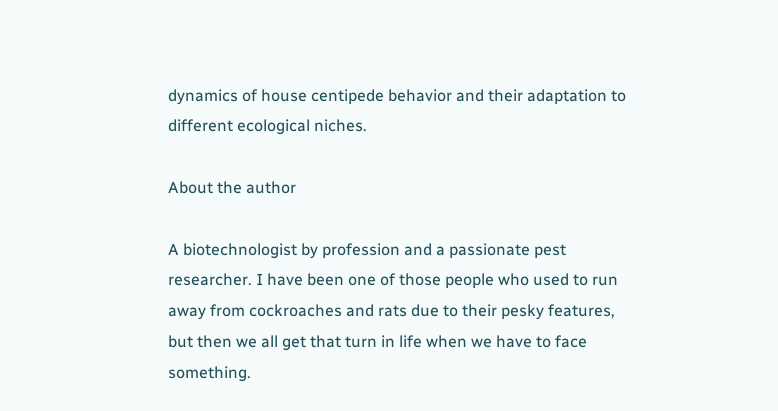dynamics of house centipede behavior and their adaptation to different ecological niches.

About the author

A biotechnologist by profession and a passionate pest researcher. I have been one of those people who used to run away from cockroaches and rats due to their pesky features, but then we all get that turn in life when we have to face something.